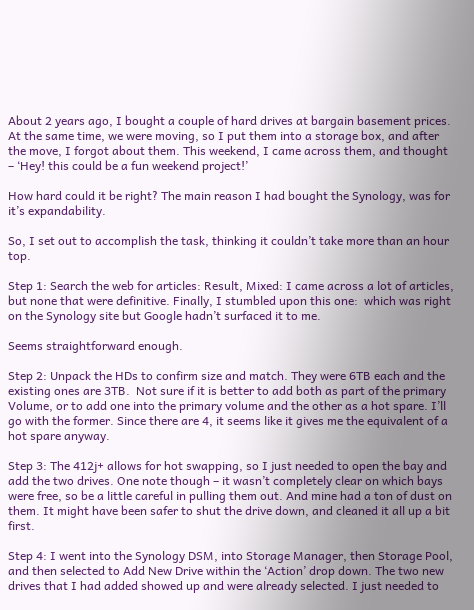About 2 years ago, I bought a couple of hard drives at bargain basement prices. At the same time, we were moving, so I put them into a storage box, and after the move, I forgot about them. This weekend, I came across them, and thought – ‘Hey! this could be a fun weekend project!’

How hard could it be right? The main reason I had bought the Synology, was for it’s expandability.

So, I set out to accomplish the task, thinking it couldn’t take more than an hour top.

Step 1: Search the web for articles: Result, Mixed: I came across a lot of articles, but none that were definitive. Finally, I stumbled upon this one:  which was right on the Synology site but Google hadn’t surfaced it to me.

Seems straightforward enough.

Step 2: Unpack the HDs to confirm size and match. They were 6TB each and the existing ones are 3TB.  Not sure if it is better to add both as part of the primary Volume, or to add one into the primary volume and the other as a hot spare. I’ll go with the former. Since there are 4, it seems like it gives me the equivalent of a hot spare anyway.

Step 3: The 412j+ allows for hot swapping, so I just needed to open the bay and add the two drives. One note though – it wasn’t completely clear on which bays were free, so be a little careful in pulling them out. And mine had a ton of dust on them. It might have been safer to shut the drive down, and cleaned it all up a bit first.

Step 4: I went into the Synology DSM, into Storage Manager, then Storage Pool, and then selected to Add New Drive within the ‘Action’ drop down. The two new drives that I had added showed up and were already selected. I just needed to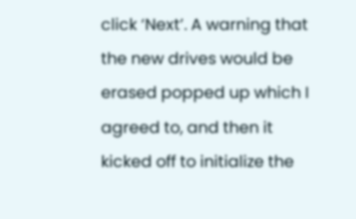click ‘Next’. A warning that the new drives would be erased popped up which I agreed to, and then it kicked off to initialize the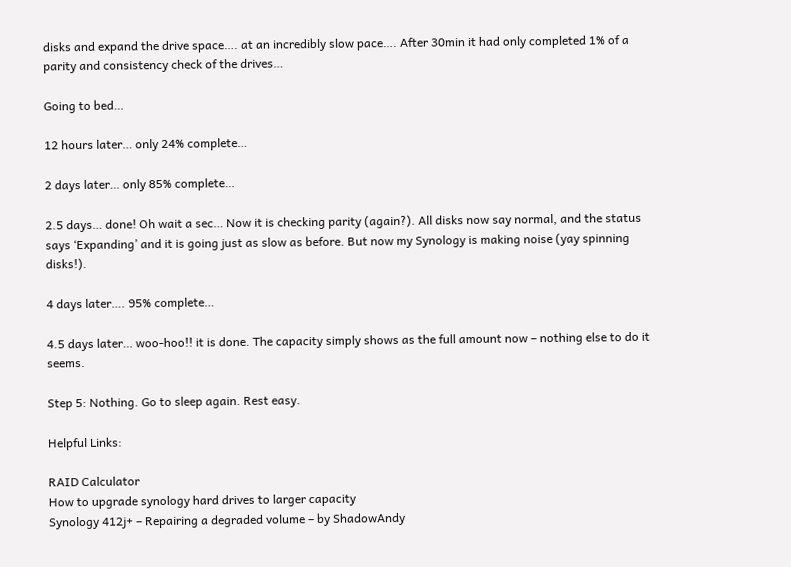disks and expand the drive space…. at an incredibly slow pace…. After 30min it had only completed 1% of a parity and consistency check of the drives…

Going to bed…

12 hours later… only 24% complete…

2 days later… only 85% complete…

2.5 days… done! Oh wait a sec… Now it is checking parity (again?). All disks now say normal, and the status says ‘Expanding’ and it is going just as slow as before. But now my Synology is making noise (yay spinning disks!).

4 days later…. 95% complete…

4.5 days later… woo-hoo!! it is done. The capacity simply shows as the full amount now – nothing else to do it seems.

Step 5: Nothing. Go to sleep again. Rest easy.

Helpful Links:

RAID Calculator
How to upgrade synology hard drives to larger capacity
Synology 412j+ – Repairing a degraded volume – by ShadowAndy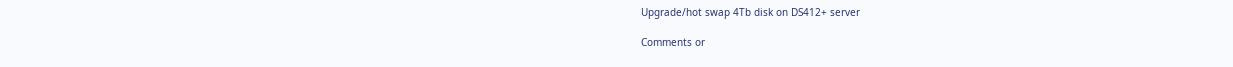Upgrade/hot swap 4Tb disk on DS412+ server

Comments or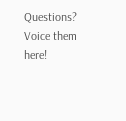Questions? Voice them here!